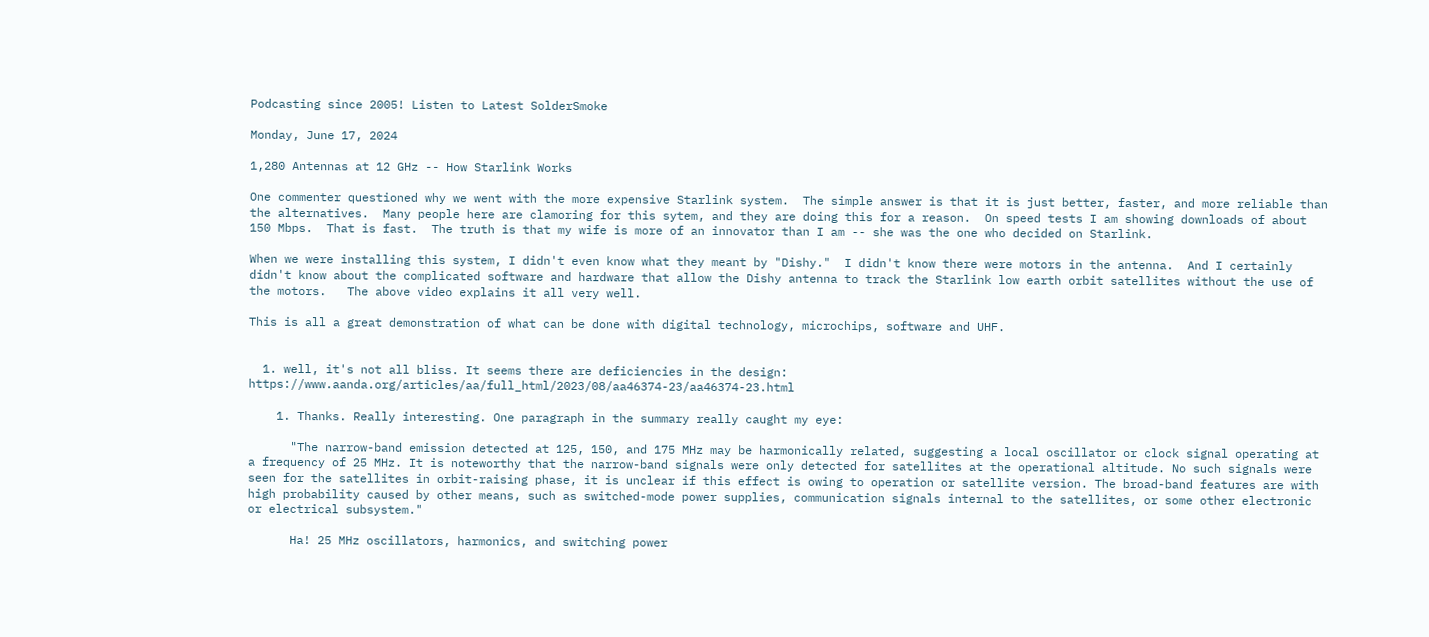Podcasting since 2005! Listen to Latest SolderSmoke

Monday, June 17, 2024

1,280 Antennas at 12 GHz -- How Starlink Works

One commenter questioned why we went with the more expensive Starlink system.  The simple answer is that it is just better, faster, and more reliable than the alternatives.  Many people here are clamoring for this sytem, and they are doing this for a reason.  On speed tests I am showing downloads of about 150 Mbps.  That is fast.  The truth is that my wife is more of an innovator than I am -- she was the one who decided on Starlink.

When we were installing this system, I didn't even know what they meant by "Dishy."  I didn't know there were motors in the antenna.  And I certainly didn't know about the complicated software and hardware that allow the Dishy antenna to track the Starlink low earth orbit satellites without the use of the motors.   The above video explains it all very well.

This is all a great demonstration of what can be done with digital technology, microchips, software and UHF.


  1. well, it's not all bliss. It seems there are deficiencies in the design: https://www.aanda.org/articles/aa/full_html/2023/08/aa46374-23/aa46374-23.html

    1. Thanks. Really interesting. One paragraph in the summary really caught my eye:

      "The narrow-band emission detected at 125, 150, and 175 MHz may be harmonically related, suggesting a local oscillator or clock signal operating at a frequency of 25 MHz. It is noteworthy that the narrow-band signals were only detected for satellites at the operational altitude. No such signals were seen for the satellites in orbit-raising phase, it is unclear if this effect is owing to operation or satellite version. The broad-band features are with high probability caused by other means, such as switched-mode power supplies, communication signals internal to the satellites, or some other electronic or electrical subsystem."

      Ha! 25 MHz oscillators, harmonics, and switching power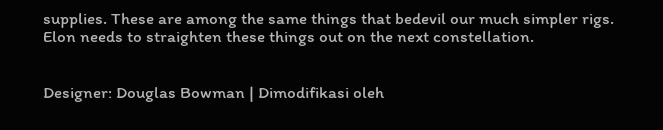supplies. These are among the same things that bedevil our much simpler rigs. Elon needs to straighten these things out on the next constellation.


Designer: Douglas Bowman | Dimodifikasi oleh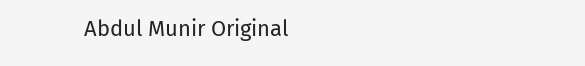Abdul Munir Original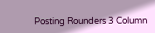Posting Rounders 3 Column